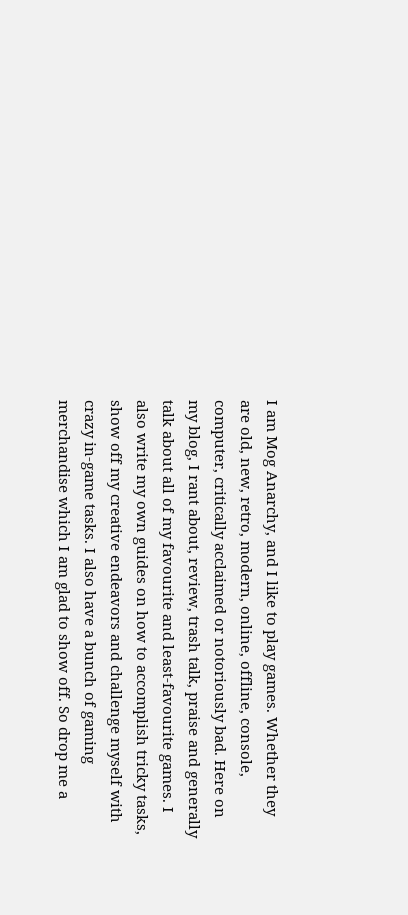I am Mog Anarchy, and I like to play games. Whether they are old, new, retro, modern, online, offline, console, computer, critically acclaimed or notoriously bad. Here on my blog, I rant about, review, trash talk, praise and generally talk about all of my favourite and least-favourite games. I also write my own guides on how to accomplish tricky tasks, show off my creative endeavors and challenge myself with crazy in-game tasks. I also have a bunch of gaming merchandise which I am glad to show off. So drop me a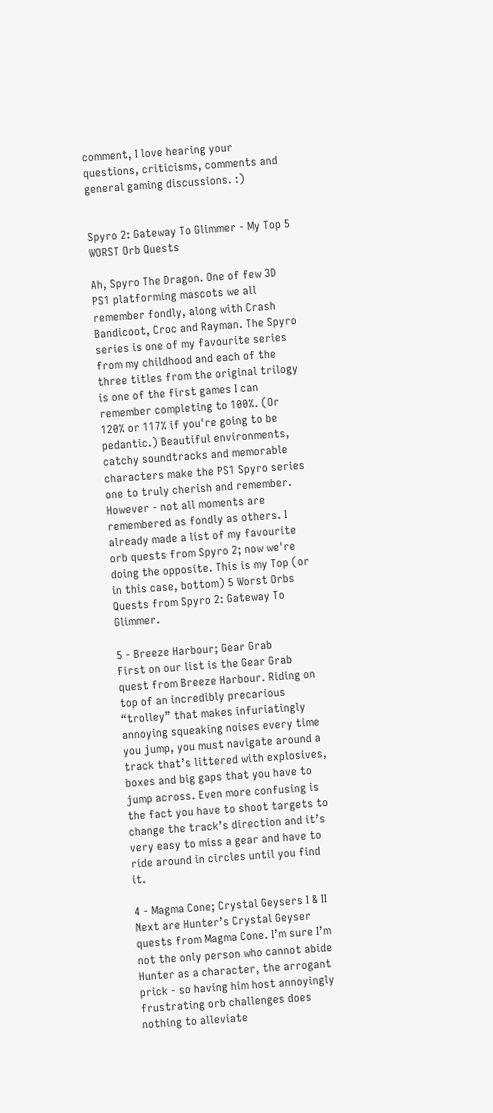comment, I love hearing your questions, criticisms, comments and general gaming discussions. :)


Spyro 2: Gateway To Glimmer - My Top 5 WORST Orb Quests

Ah, Spyro The Dragon. One of few 3D PS1 platforming mascots we all remember fondly, along with Crash Bandicoot, Croc and Rayman. The Spyro series is one of my favourite series from my childhood and each of the three titles from the original trilogy is one of the first games I can remember completing to 100%. (Or 120% or 117% if you're going to be pedantic.) Beautiful environments, catchy soundtracks and memorable characters make the PS1 Spyro series one to truly cherish and remember. However - not all moments are remembered as fondly as others. I already made a list of my favourite orb quests from Spyro 2; now we're doing the opposite. This is my Top (or in this case, bottom) 5 Worst Orbs Quests from Spyro 2: Gateway To Glimmer.

5 - Breeze Harbour; Gear Grab
First on our list is the Gear Grab quest from Breeze Harbour. Riding on top of an incredibly precarious “trolley” that makes infuriatingly annoying squeaking noises every time you jump, you must navigate around a track that’s littered with explosives, boxes and big gaps that you have to jump across. Even more confusing is the fact you have to shoot targets to change the track’s direction and it’s very easy to miss a gear and have to ride around in circles until you find it.

4 - Magma Cone; Crystal Geysers I & II
Next are Hunter’s Crystal Geyser quests from Magma Cone. I’m sure I’m not the only person who cannot abide Hunter as a character, the arrogant prick - so having him host annoyingly frustrating orb challenges does nothing to alleviate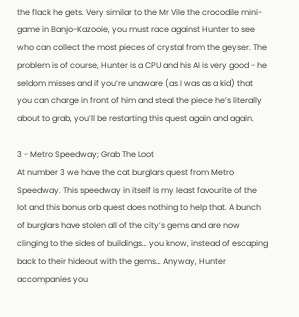the flack he gets. Very similar to the Mr Vile the crocodile mini-game in Banjo-Kazooie, you must race against Hunter to see who can collect the most pieces of crystal from the geyser. The problem is of course, Hunter is a CPU and his AI is very good - he seldom misses and if you’re unaware (as I was as a kid) that you can charge in front of him and steal the piece he’s literally about to grab, you’ll be restarting this quest again and again.

3 - Metro Speedway; Grab The Loot
At number 3 we have the cat burglars quest from Metro Speedway. This speedway in itself is my least favourite of the lot and this bonus orb quest does nothing to help that. A bunch of burglars have stolen all of the city’s gems and are now clinging to the sides of buildings… you know, instead of escaping back to their hideout with the gems… Anyway, Hunter accompanies you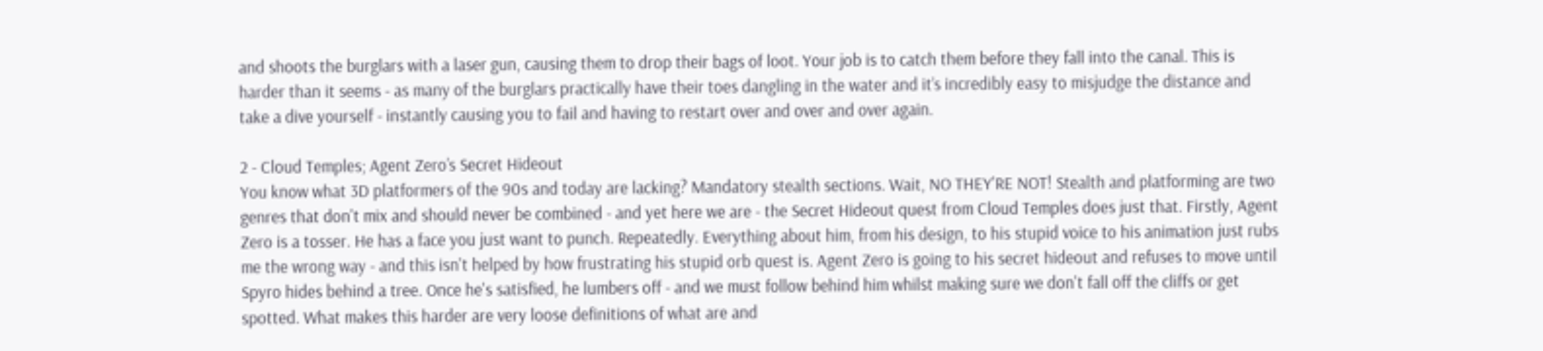and shoots the burglars with a laser gun, causing them to drop their bags of loot. Your job is to catch them before they fall into the canal. This is harder than it seems - as many of the burglars practically have their toes dangling in the water and it’s incredibly easy to misjudge the distance and take a dive yourself - instantly causing you to fail and having to restart over and over and over again.

2 - Cloud Temples; Agent Zero’s Secret Hideout
You know what 3D platformers of the 90s and today are lacking? Mandatory stealth sections. Wait, NO THEY'RE NOT! Stealth and platforming are two genres that don't mix and should never be combined - and yet here we are - the Secret Hideout quest from Cloud Temples does just that. Firstly, Agent Zero is a tosser. He has a face you just want to punch. Repeatedly. Everything about him, from his design, to his stupid voice to his animation just rubs me the wrong way - and this isn't helped by how frustrating his stupid orb quest is. Agent Zero is going to his secret hideout and refuses to move until Spyro hides behind a tree. Once he's satisfied, he lumbers off - and we must follow behind him whilst making sure we don't fall off the cliffs or get spotted. What makes this harder are very loose definitions of what are and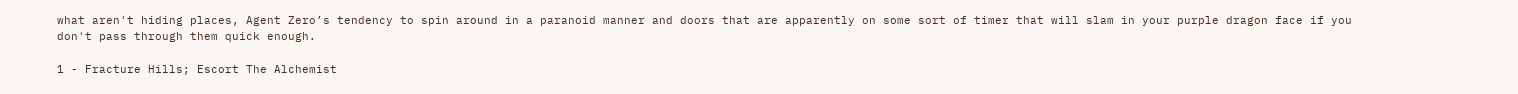what aren't hiding places, Agent Zero’s tendency to spin around in a paranoid manner and doors that are apparently on some sort of timer that will slam in your purple dragon face if you don't pass through them quick enough.

1 - Fracture Hills; Escort The Alchemist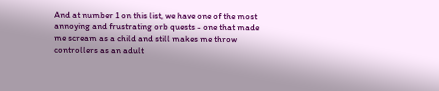And at number 1 on this list, we have one of the most annoying and frustrating orb quests - one that made me scream as a child and still makes me throw controllers as an adult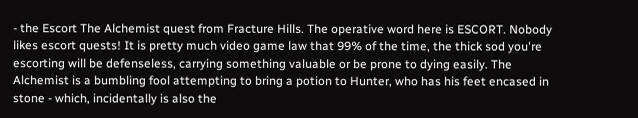- the Escort The Alchemist quest from Fracture Hills. The operative word here is ESCORT. Nobody likes escort quests! It is pretty much video game law that 99% of the time, the thick sod you're escorting will be defenseless, carrying something valuable or be prone to dying easily. The Alchemist is a bumbling fool attempting to bring a potion to Hunter, who has his feet encased in stone - which, incidentally is also the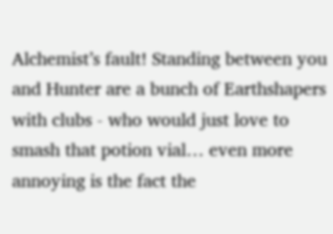Alchemist’s fault! Standing between you and Hunter are a bunch of Earthshapers with clubs - who would just love to smash that potion vial… even more annoying is the fact the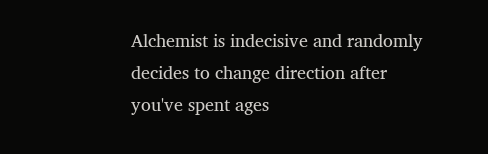Alchemist is indecisive and randomly decides to change direction after you've spent ages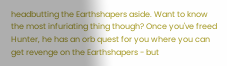headbutting the Earthshapers aside. Want to know the most infuriating thing though? Once you've freed Hunter, he has an orb quest for you where you can get revenge on the Earthshapers - but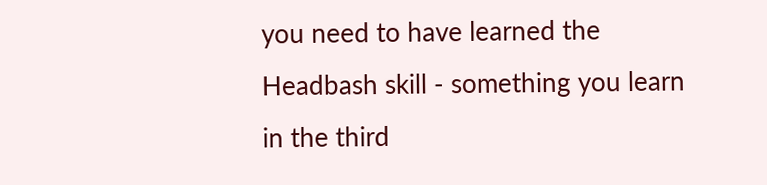you need to have learned the Headbash skill - something you learn in the third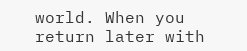world. When you return later with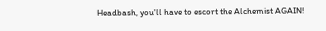Headbash, you'll have to escort the Alchemist AGAIN!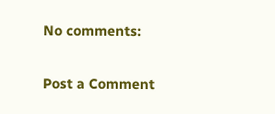No comments:

Post a Comment